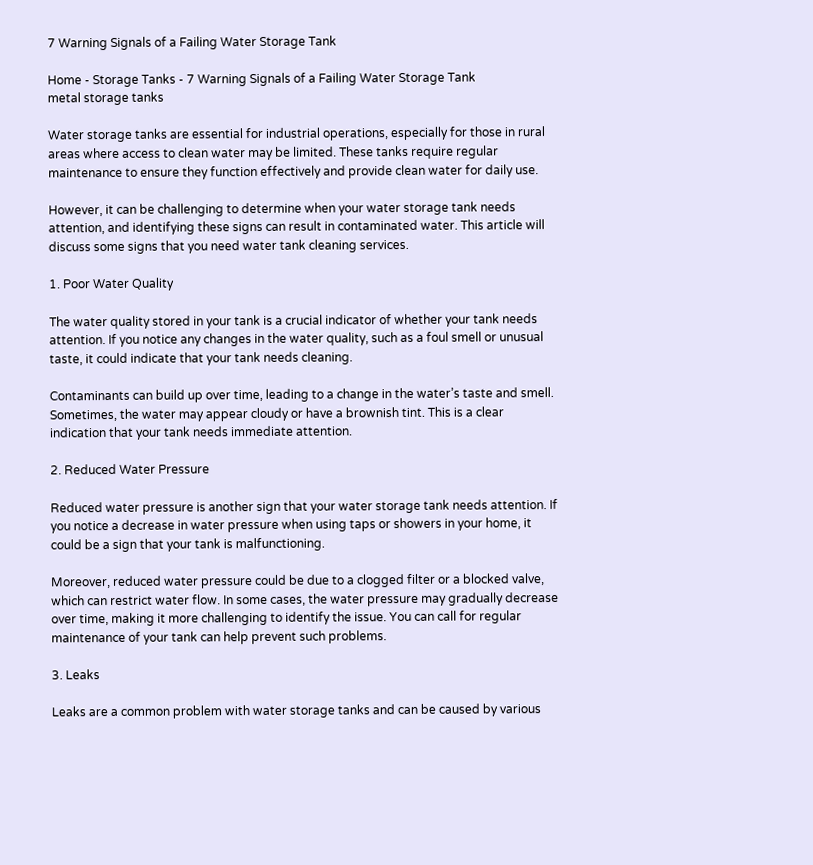7 Warning Signals of a Failing Water Storage Tank

Home - Storage Tanks - 7 Warning Signals of a Failing Water Storage Tank
metal storage tanks

Water storage tanks are essential for industrial operations, especially for those in rural areas where access to clean water may be limited. These tanks require regular maintenance to ensure they function effectively and provide clean water for daily use.

However, it can be challenging to determine when your water storage tank needs attention, and identifying these signs can result in contaminated water. This article will discuss some signs that you need water tank cleaning services.

1. Poor Water Quality

The water quality stored in your tank is a crucial indicator of whether your tank needs attention. If you notice any changes in the water quality, such as a foul smell or unusual taste, it could indicate that your tank needs cleaning.

Contaminants can build up over time, leading to a change in the water’s taste and smell. Sometimes, the water may appear cloudy or have a brownish tint. This is a clear indication that your tank needs immediate attention.

2. Reduced Water Pressure

Reduced water pressure is another sign that your water storage tank needs attention. If you notice a decrease in water pressure when using taps or showers in your home, it could be a sign that your tank is malfunctioning.

Moreover, reduced water pressure could be due to a clogged filter or a blocked valve, which can restrict water flow. In some cases, the water pressure may gradually decrease over time, making it more challenging to identify the issue. You can call for regular maintenance of your tank can help prevent such problems.

3. Leaks

Leaks are a common problem with water storage tanks and can be caused by various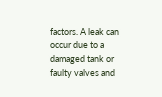factors. A leak can occur due to a damaged tank or faulty valves and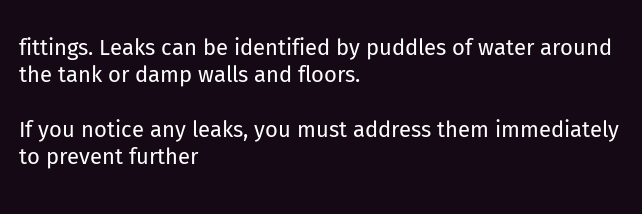fittings. Leaks can be identified by puddles of water around the tank or damp walls and floors.

If you notice any leaks, you must address them immediately to prevent further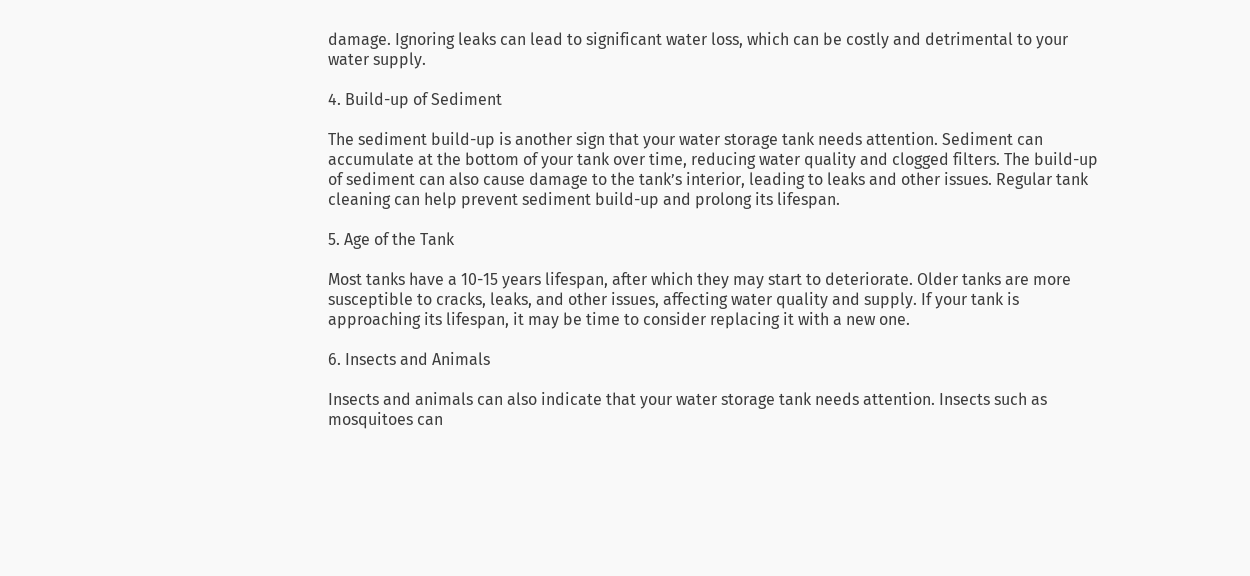damage. Ignoring leaks can lead to significant water loss, which can be costly and detrimental to your water supply.

4. Build-up of Sediment

The sediment build-up is another sign that your water storage tank needs attention. Sediment can accumulate at the bottom of your tank over time, reducing water quality and clogged filters. The build-up of sediment can also cause damage to the tank’s interior, leading to leaks and other issues. Regular tank cleaning can help prevent sediment build-up and prolong its lifespan.

5. Age of the Tank

Most tanks have a 10-15 years lifespan, after which they may start to deteriorate. Older tanks are more susceptible to cracks, leaks, and other issues, affecting water quality and supply. If your tank is approaching its lifespan, it may be time to consider replacing it with a new one.

6. Insects and Animals

Insects and animals can also indicate that your water storage tank needs attention. Insects such as mosquitoes can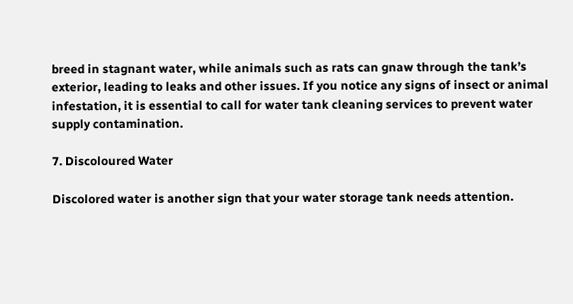breed in stagnant water, while animals such as rats can gnaw through the tank’s exterior, leading to leaks and other issues. If you notice any signs of insect or animal infestation, it is essential to call for water tank cleaning services to prevent water supply contamination.

7. Discoloured Water

Discolored water is another sign that your water storage tank needs attention.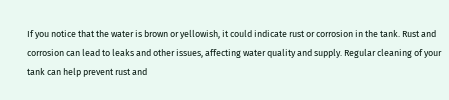If you notice that the water is brown or yellowish, it could indicate rust or corrosion in the tank. Rust and corrosion can lead to leaks and other issues, affecting water quality and supply. Regular cleaning of your tank can help prevent rust and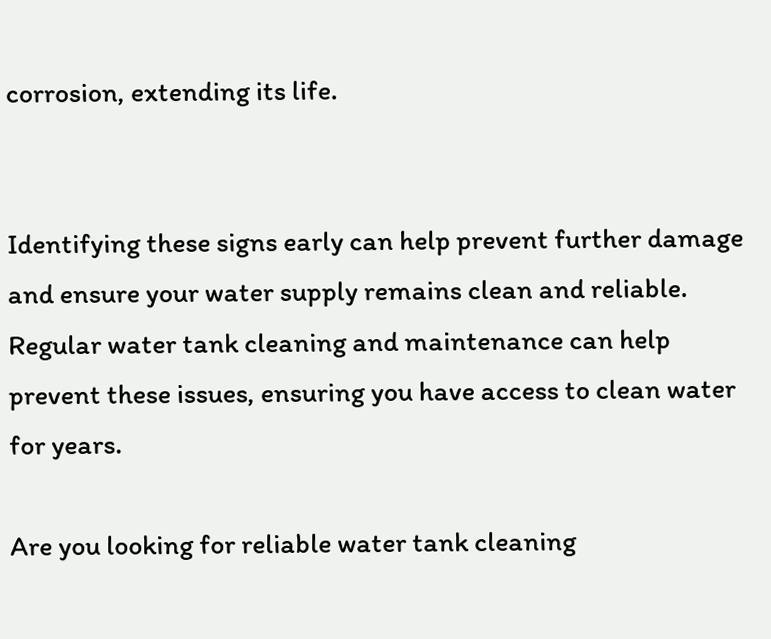corrosion, extending its life.


Identifying these signs early can help prevent further damage and ensure your water supply remains clean and reliable. Regular water tank cleaning and maintenance can help prevent these issues, ensuring you have access to clean water for years.

Are you looking for reliable water tank cleaning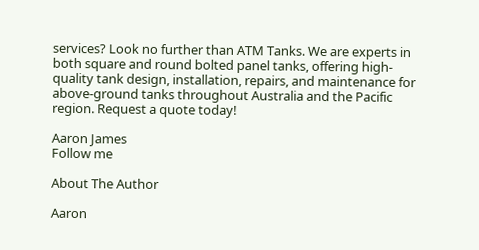services? Look no further than ATM Tanks. We are experts in both square and round bolted panel tanks, offering high-quality tank design, installation, repairs, and maintenance for above-ground tanks throughout Australia and the Pacific region. Request a quote today!

Aaron James
Follow me

About The Author

Aaron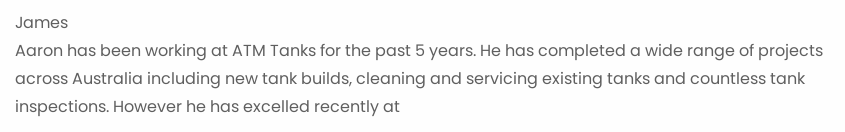James
Aaron has been working at ATM Tanks for the past 5 years. He has completed a wide range of projects across Australia including new tank builds, cleaning and servicing existing tanks and countless tank inspections. However he has excelled recently at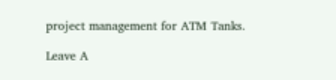project management for ATM Tanks.

Leave A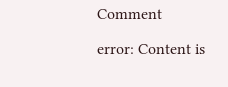Comment

error: Content is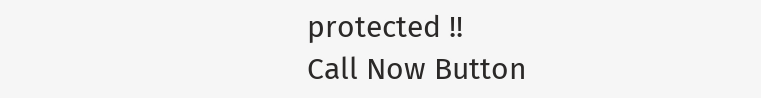protected !!
Call Now Button